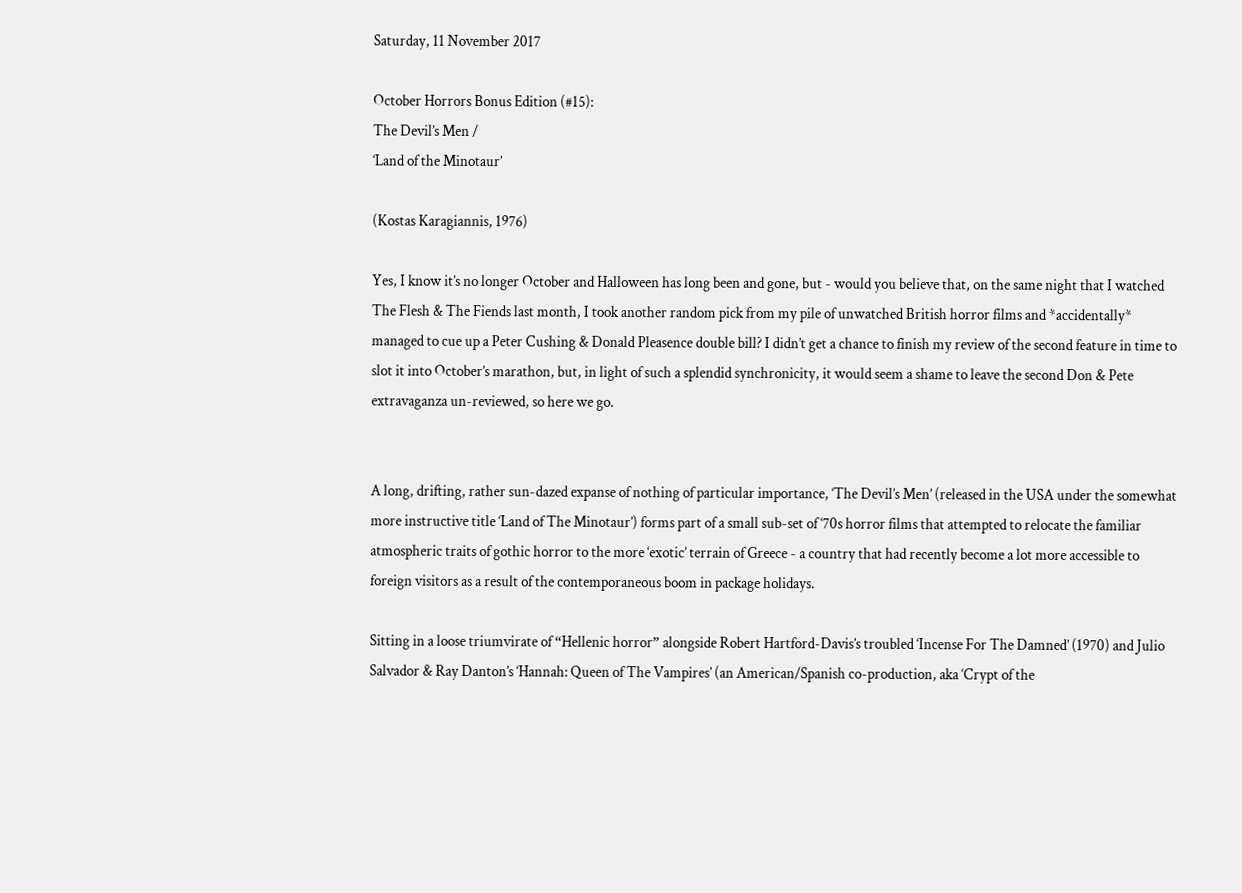Saturday, 11 November 2017

October Horrors Bonus Edition (#15):
The Devil’s Men /
‘Land of the Minotaur’

(Kostas Karagiannis, 1976)

Yes, I know it’s no longer October and Halloween has long been and gone, but - would you believe that, on the same night that I watched The Flesh & The Fiends last month, I took another random pick from my pile of unwatched British horror films and *accidentally* managed to cue up a Peter Cushing & Donald Pleasence double bill? I didn’t get a chance to finish my review of the second feature in time to slot it into October’s marathon, but, in light of such a splendid synchronicity, it would seem a shame to leave the second Don & Pete extravaganza un-reviewed, so here we go.


A long, drifting, rather sun-dazed expanse of nothing of particular importance, ‘The Devil’s Men’ (released in the USA under the somewhat more instructive title ‘Land of The Minotaur’) forms part of a small sub-set of ‘70s horror films that attempted to relocate the familiar atmospheric traits of gothic horror to the more ‘exotic’ terrain of Greece - a country that had recently become a lot more accessible to foreign visitors as a result of the contemporaneous boom in package holidays.

Sitting in a loose triumvirate of “Hellenic horror” alongside Robert Hartford-Davis’s troubled ‘Incense For The Damned’ (1970) and Julio Salvador & Ray Danton’s ‘Hannah: Queen of The Vampires’ (an American/Spanish co-production, aka ‘Crypt of the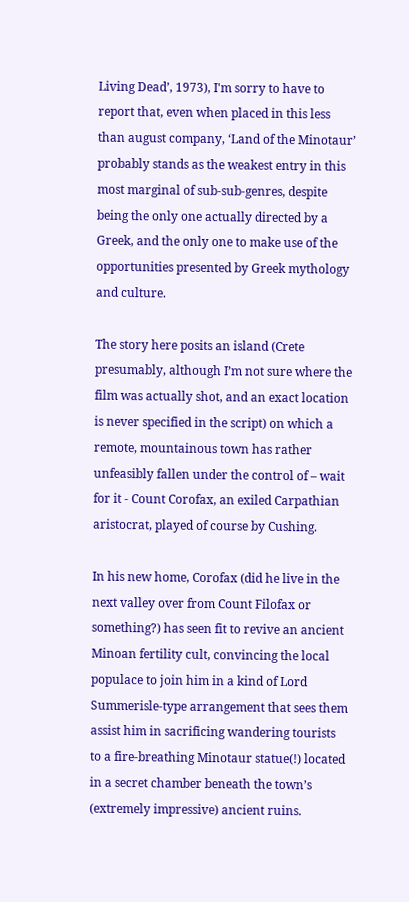Living Dead’, 1973), I'm sorry to have to report that, even when placed in this less than august company, ‘Land of the Minotaur’ probably stands as the weakest entry in this most marginal of sub-sub-genres, despite being the only one actually directed by a Greek, and the only one to make use of the opportunities presented by Greek mythology and culture.

The story here posits an island (Crete presumably, although I’m not sure where the film was actually shot, and an exact location is never specified in the script) on which a remote, mountainous town has rather unfeasibly fallen under the control of – wait for it - Count Corofax, an exiled Carpathian aristocrat, played of course by Cushing.

In his new home, Corofax (did he live in the next valley over from Count Filofax or something?) has seen fit to revive an ancient Minoan fertility cult, convincing the local populace to join him in a kind of Lord Summerisle-type arrangement that sees them assist him in sacrificing wandering tourists to a fire-breathing Minotaur statue(!) located in a secret chamber beneath the town’s (extremely impressive) ancient ruins.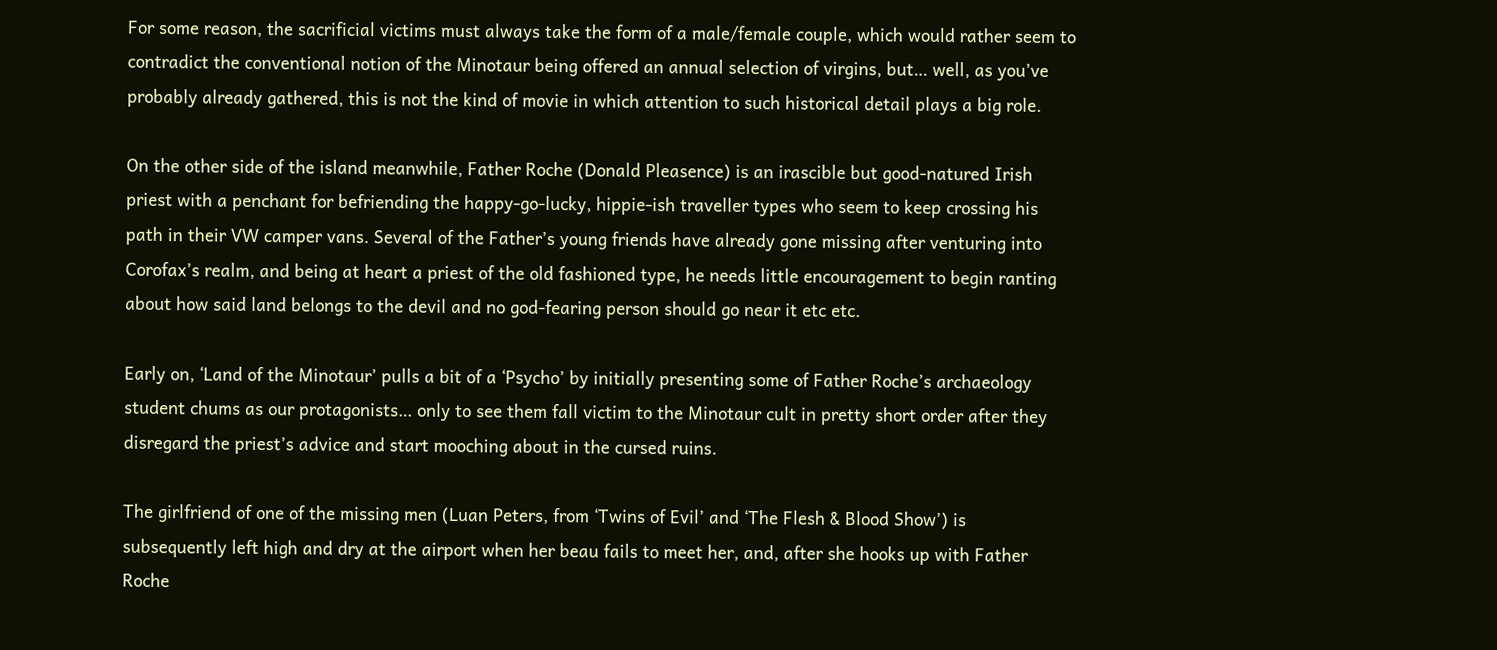For some reason, the sacrificial victims must always take the form of a male/female couple, which would rather seem to contradict the conventional notion of the Minotaur being offered an annual selection of virgins, but… well, as you’ve probably already gathered, this is not the kind of movie in which attention to such historical detail plays a big role.

On the other side of the island meanwhile, Father Roche (Donald Pleasence) is an irascible but good-natured Irish priest with a penchant for befriending the happy-go-lucky, hippie-ish traveller types who seem to keep crossing his path in their VW camper vans. Several of the Father’s young friends have already gone missing after venturing into Corofax’s realm, and being at heart a priest of the old fashioned type, he needs little encouragement to begin ranting about how said land belongs to the devil and no god-fearing person should go near it etc etc.

Early on, ‘Land of the Minotaur’ pulls a bit of a ‘Psycho’ by initially presenting some of Father Roche’s archaeology student chums as our protagonists… only to see them fall victim to the Minotaur cult in pretty short order after they disregard the priest’s advice and start mooching about in the cursed ruins.

The girlfriend of one of the missing men (Luan Peters, from ‘Twins of Evil’ and ‘The Flesh & Blood Show’) is subsequently left high and dry at the airport when her beau fails to meet her, and, after she hooks up with Father Roche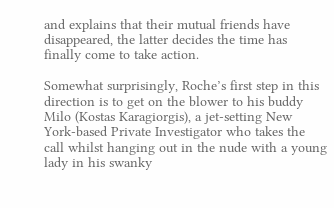and explains that their mutual friends have disappeared, the latter decides the time has finally come to take action.

Somewhat surprisingly, Roche’s first step in this direction is to get on the blower to his buddy Milo (Kostas Karagiorgis), a jet-setting New York-based Private Investigator who takes the call whilst hanging out in the nude with a young lady in his swanky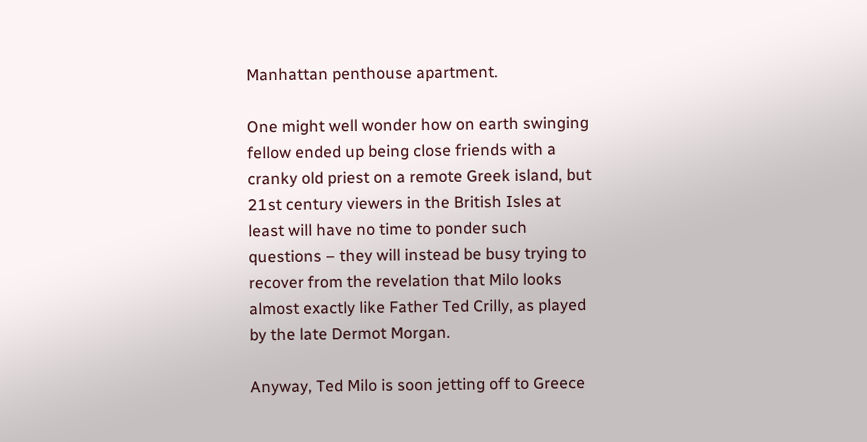Manhattan penthouse apartment.

One might well wonder how on earth swinging fellow ended up being close friends with a cranky old priest on a remote Greek island, but 21st century viewers in the British Isles at least will have no time to ponder such questions – they will instead be busy trying to recover from the revelation that Milo looks almost exactly like Father Ted Crilly, as played by the late Dermot Morgan.

Anyway, Ted Milo is soon jetting off to Greece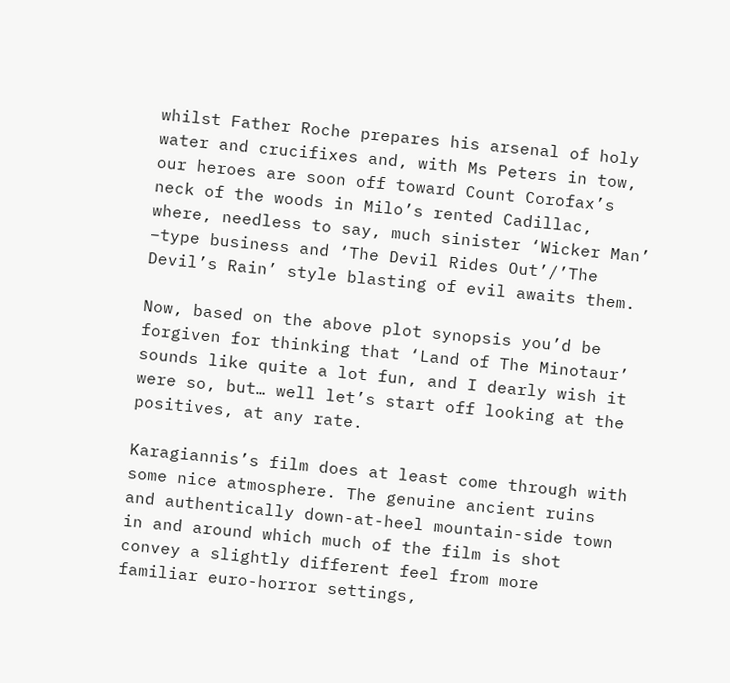whilst Father Roche prepares his arsenal of holy water and crucifixes and, with Ms Peters in tow, our heroes are soon off toward Count Corofax’s neck of the woods in Milo’s rented Cadillac, where, needless to say, much sinister ‘Wicker Man’ –type business and ‘The Devil Rides Out’/’The Devil’s Rain’ style blasting of evil awaits them.

Now, based on the above plot synopsis you’d be forgiven for thinking that ‘Land of The Minotaur’ sounds like quite a lot fun, and I dearly wish it were so, but… well let’s start off looking at the positives, at any rate.

Karagiannis’s film does at least come through with some nice atmosphere. The genuine ancient ruins and authentically down-at-heel mountain-side town in and around which much of the film is shot convey a slightly different feel from more familiar euro-horror settings,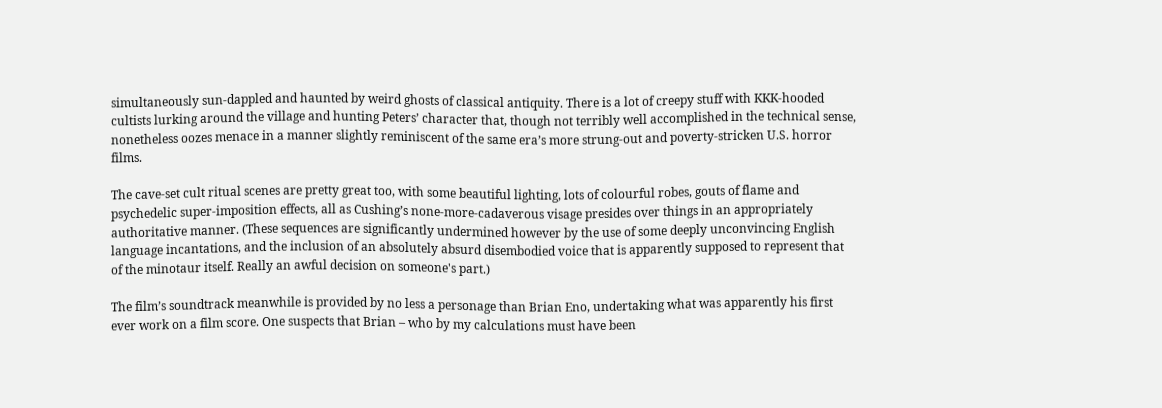simultaneously sun-dappled and haunted by weird ghosts of classical antiquity. There is a lot of creepy stuff with KKK-hooded cultists lurking around the village and hunting Peters’ character that, though not terribly well accomplished in the technical sense, nonetheless oozes menace in a manner slightly reminiscent of the same era’s more strung-out and poverty-stricken U.S. horror films.

The cave-set cult ritual scenes are pretty great too, with some beautiful lighting, lots of colourful robes, gouts of flame and psychedelic super-imposition effects, all as Cushing’s none-more-cadaverous visage presides over things in an appropriately authoritative manner. (These sequences are significantly undermined however by the use of some deeply unconvincing English language incantations, and the inclusion of an absolutely absurd disembodied voice that is apparently supposed to represent that of the minotaur itself. Really an awful decision on someone's part.)

The film’s soundtrack meanwhile is provided by no less a personage than Brian Eno, undertaking what was apparently his first ever work on a film score. One suspects that Brian – who by my calculations must have been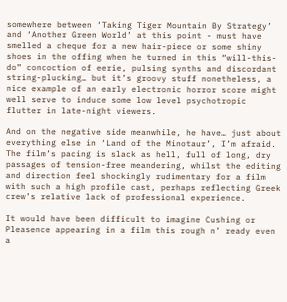somewhere between ‘Taking Tiger Mountain By Strategy’ and ‘Another Green World’ at this point - must have smelled a cheque for a new hair-piece or some shiny shoes in the offing when he turned in this “will-this-do” concoction of eerie, pulsing synths and discordant string-plucking… but it’s groovy stuff nonetheless, a nice example of an early electronic horror score might well serve to induce some low level psychotropic flutter in late-night viewers.

And on the negative side meanwhile, he have… just about everything else in ‘Land of the Minotaur’, I’m afraid. The film’s pacing is slack as hell, full of long, dry passages of tension-free meandering, whilst the editing and direction feel shockingly rudimentary for a film with such a high profile cast, perhaps reflecting Greek crew’s relative lack of professional experience.

It would have been difficult to imagine Cushing or Pleasence appearing in a film this rough n’ ready even a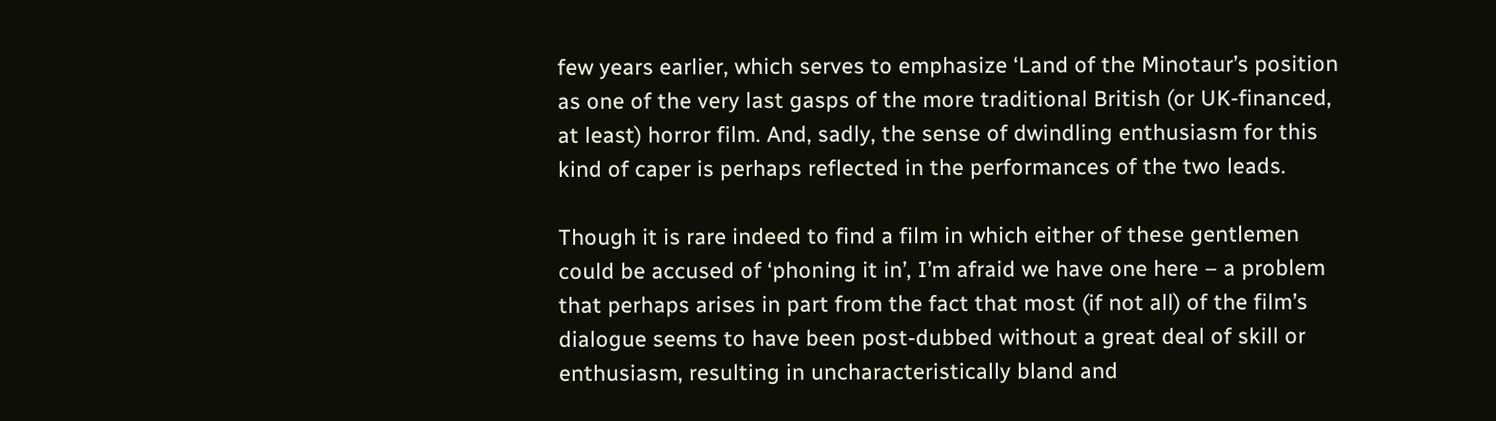few years earlier, which serves to emphasize ‘Land of the Minotaur’s position as one of the very last gasps of the more traditional British (or UK-financed, at least) horror film. And, sadly, the sense of dwindling enthusiasm for this kind of caper is perhaps reflected in the performances of the two leads.

Though it is rare indeed to find a film in which either of these gentlemen could be accused of ‘phoning it in’, I’m afraid we have one here – a problem that perhaps arises in part from the fact that most (if not all) of the film’s dialogue seems to have been post-dubbed without a great deal of skill or enthusiasm, resulting in uncharacteristically bland and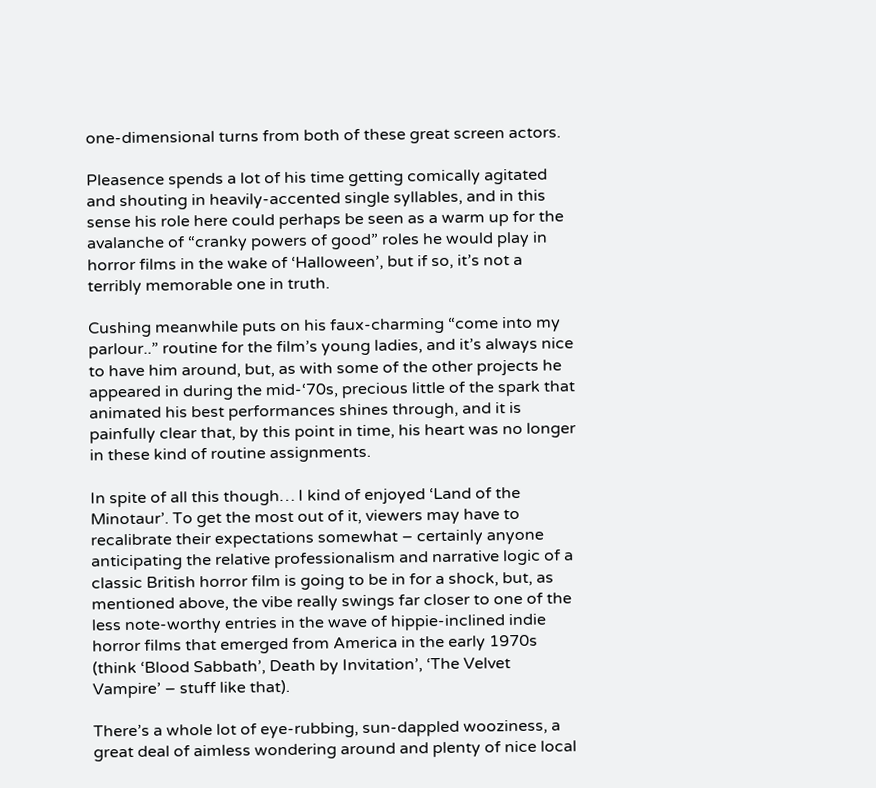one-dimensional turns from both of these great screen actors.

Pleasence spends a lot of his time getting comically agitated and shouting in heavily-accented single syllables, and in this sense his role here could perhaps be seen as a warm up for the avalanche of “cranky powers of good” roles he would play in horror films in the wake of ‘Halloween’, but if so, it’s not a terribly memorable one in truth.

Cushing meanwhile puts on his faux-charming “come into my parlour..” routine for the film’s young ladies, and it’s always nice to have him around, but, as with some of the other projects he appeared in during the mid-‘70s, precious little of the spark that animated his best performances shines through, and it is painfully clear that, by this point in time, his heart was no longer in these kind of routine assignments.

In spite of all this though… I kind of enjoyed ‘Land of the Minotaur’. To get the most out of it, viewers may have to recalibrate their expectations somewhat – certainly anyone anticipating the relative professionalism and narrative logic of a classic British horror film is going to be in for a shock, but, as mentioned above, the vibe really swings far closer to one of the less note-worthy entries in the wave of hippie-inclined indie horror films that emerged from America in the early 1970s (think ‘Blood Sabbath’, Death by Invitation’, ‘The Velvet Vampire’ – stuff like that).

There’s a whole lot of eye-rubbing, sun-dappled wooziness, a great deal of aimless wondering around and plenty of nice local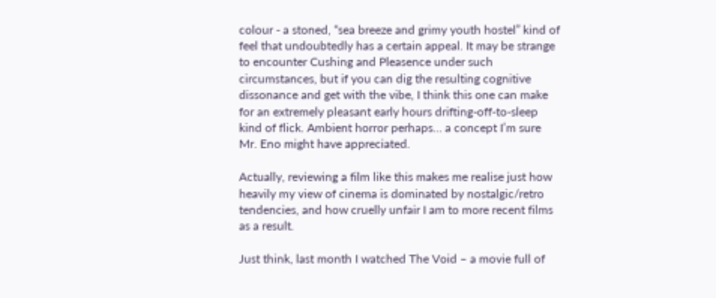colour - a stoned, “sea breeze and grimy youth hostel” kind of feel that undoubtedly has a certain appeal. It may be strange to encounter Cushing and Pleasence under such circumstances, but if you can dig the resulting cognitive dissonance and get with the vibe, I think this one can make for an extremely pleasant early hours drifting-off-to-sleep kind of flick. Ambient horror perhaps… a concept I’m sure Mr. Eno might have appreciated.

Actually, reviewing a film like this makes me realise just how heavily my view of cinema is dominated by nostalgic/retro tendencies, and how cruelly unfair I am to more recent films as a result.

Just think, last month I watched The Void – a movie full of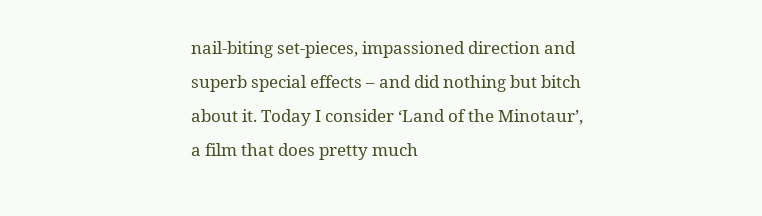nail-biting set-pieces, impassioned direction and superb special effects – and did nothing but bitch about it. Today I consider ‘Land of the Minotaur’, a film that does pretty much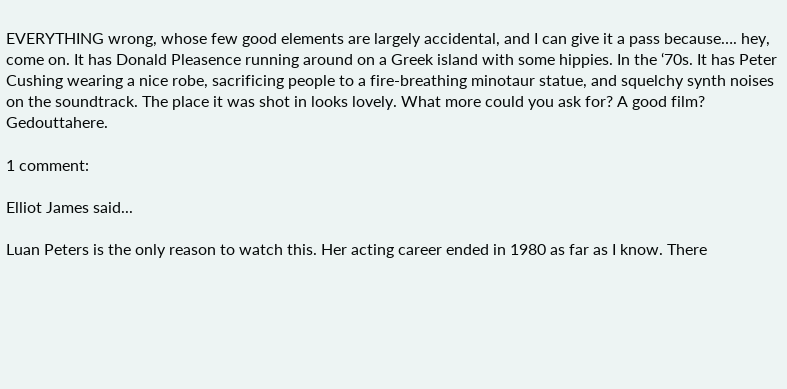EVERYTHING wrong, whose few good elements are largely accidental, and I can give it a pass because…. hey, come on. It has Donald Pleasence running around on a Greek island with some hippies. In the ‘70s. It has Peter Cushing wearing a nice robe, sacrificing people to a fire-breathing minotaur statue, and squelchy synth noises on the soundtrack. The place it was shot in looks lovely. What more could you ask for? A good film? Gedouttahere.

1 comment:

Elliot James said...

Luan Peters is the only reason to watch this. Her acting career ended in 1980 as far as I know. There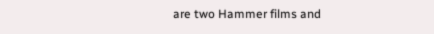are two Hammer films and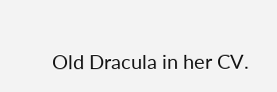Old Dracula in her CV.